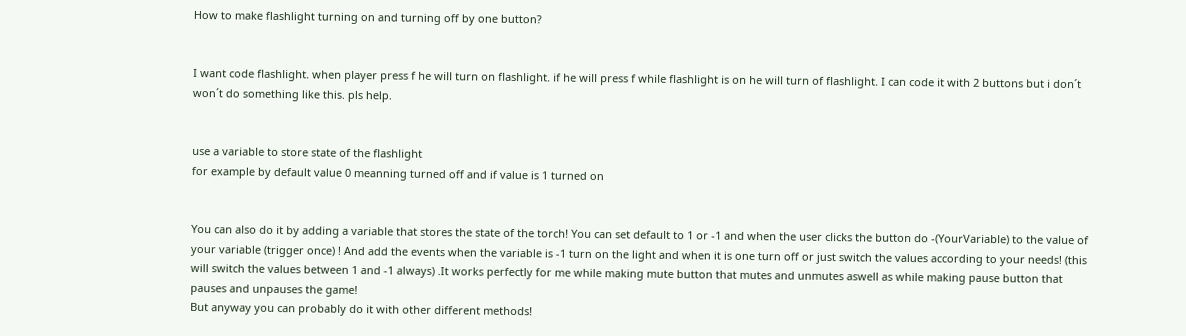How to make flashlight turning on and turning off by one button?


I want code flashlight. when player press f he will turn on flashlight. if he will press f while flashlight is on he will turn of flashlight. I can code it with 2 buttons but i don´t won´t do something like this. pls help.


use a variable to store state of the flashlight
for example by default value 0 meanning turned off and if value is 1 turned on


You can also do it by adding a variable that stores the state of the torch! You can set default to 1 or -1 and when the user clicks the button do -(YourVariable) to the value of your variable (trigger once) ! And add the events when the variable is -1 turn on the light and when it is one turn off or just switch the values according to your needs! (this will switch the values between 1 and -1 always) .It works perfectly for me while making mute button that mutes and unmutes aswell as while making pause button that pauses and unpauses the game!
But anyway you can probably do it with other different methods!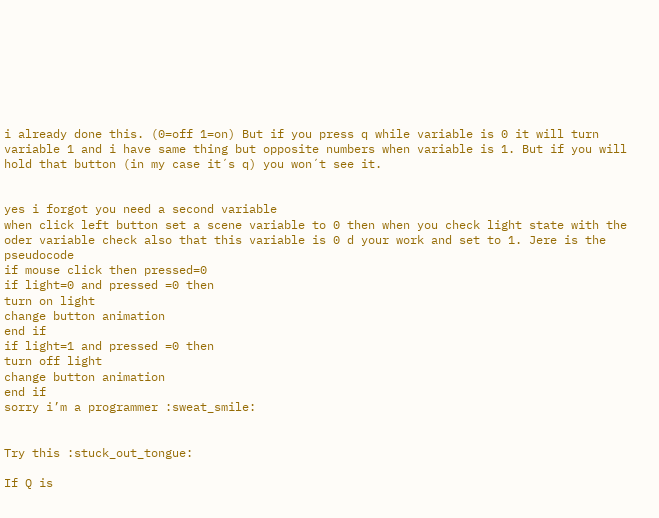i already done this. (0=off 1=on) But if you press q while variable is 0 it will turn variable 1 and i have same thing but opposite numbers when variable is 1. But if you will hold that button (in my case it´s q) you won´t see it.


yes i forgot you need a second variable
when click left button set a scene variable to 0 then when you check light state with the oder variable check also that this variable is 0 d your work and set to 1. Jere is the pseudocode
if mouse click then pressed=0
if light=0 and pressed =0 then
turn on light
change button animation
end if
if light=1 and pressed =0 then
turn off light
change button animation
end if
sorry i’m a programmer :sweat_smile:


Try this :stuck_out_tongue:

If Q is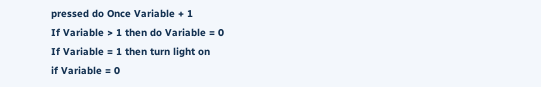pressed do Once Variable + 1
If Variable > 1 then do Variable = 0
If Variable = 1 then turn light on
if Variable = 0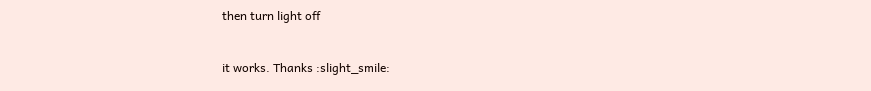then turn light off


it works. Thanks :slight_smile: